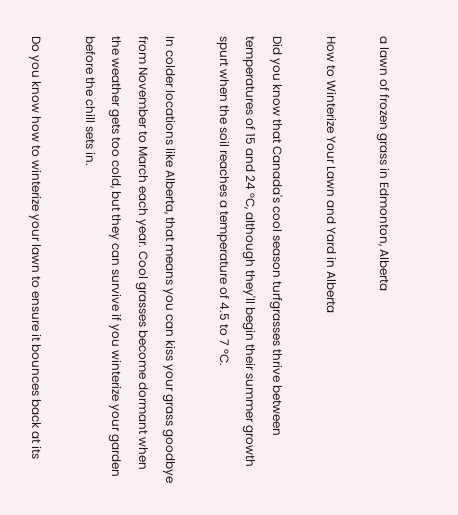a lawn of frozen grass in Edmonton, Alberta

How to Winterize Your Lawn and Yard in Alberta

Did you know that Canada's cool season turfgrasses thrive between temperatures of 15 and 24 °C, although they'll begin their summer growth spurt when the soil reaches a temperature of 4.5 to 7 °C.

In colder locations like Alberta, that means you can kiss your grass goodbye from November to March each year. Cool grasses become dormant when the weather gets too cold, but they can survive if you winterize your garden before the chill sets in.

Do you know how to winterize your lawn to ensure it bounces back at its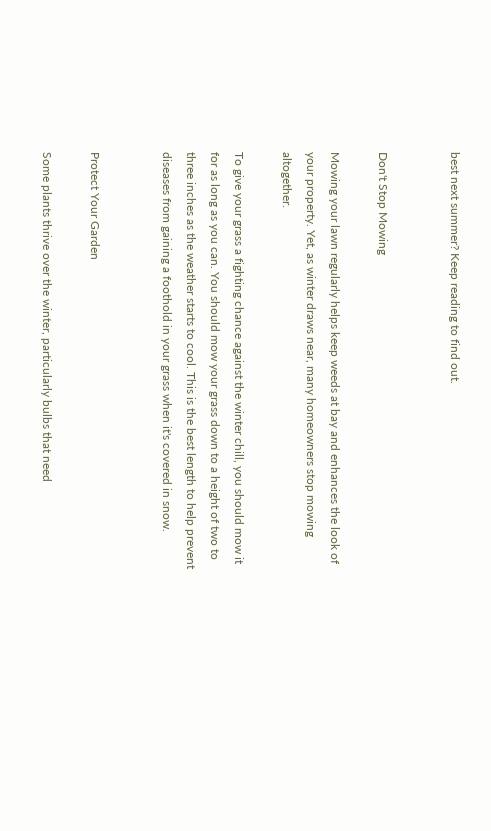best next summer? Keep reading to find out.


Don't Stop Mowing

Mowing your lawn regularly helps keep weeds at bay and enhances the look of your property. Yet, as winter draws near, many homeowners stop mowing altogether.

To give your grass a fighting chance against the winter chill, you should mow it for as long as you can. You should mow your grass down to a height of two to three inches as the weather starts to cool. This is the best length to help prevent diseases from gaining a foothold in your grass when it's covered in snow.


Protect Your Garden

Some plants thrive over the winter, particularly bulbs that need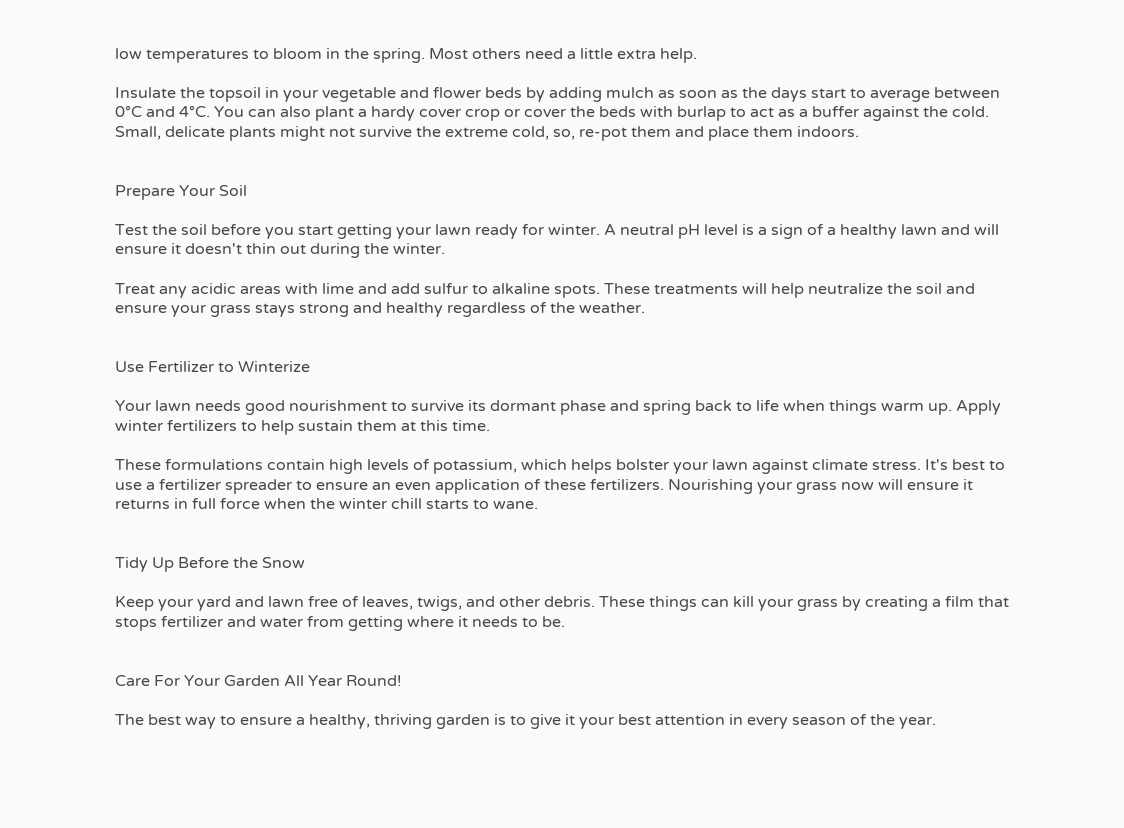low temperatures to bloom in the spring. Most others need a little extra help.

Insulate the topsoil in your vegetable and flower beds by adding mulch as soon as the days start to average between 0°C and 4°C. You can also plant a hardy cover crop or cover the beds with burlap to act as a buffer against the cold.  Small, delicate plants might not survive the extreme cold, so, re-pot them and place them indoors.


Prepare Your Soil

Test the soil before you start getting your lawn ready for winter. A neutral pH level is a sign of a healthy lawn and will ensure it doesn't thin out during the winter.

Treat any acidic areas with lime and add sulfur to alkaline spots. These treatments will help neutralize the soil and ensure your grass stays strong and healthy regardless of the weather.


Use Fertilizer to Winterize

Your lawn needs good nourishment to survive its dormant phase and spring back to life when things warm up. Apply winter fertilizers to help sustain them at this time.

These formulations contain high levels of potassium, which helps bolster your lawn against climate stress. It's best to use a fertilizer spreader to ensure an even application of these fertilizers. Nourishing your grass now will ensure it returns in full force when the winter chill starts to wane.


Tidy Up Before the Snow

Keep your yard and lawn free of leaves, twigs, and other debris. These things can kill your grass by creating a film that stops fertilizer and water from getting where it needs to be.


Care For Your Garden All Year Round!

The best way to ensure a healthy, thriving garden is to give it your best attention in every season of the year.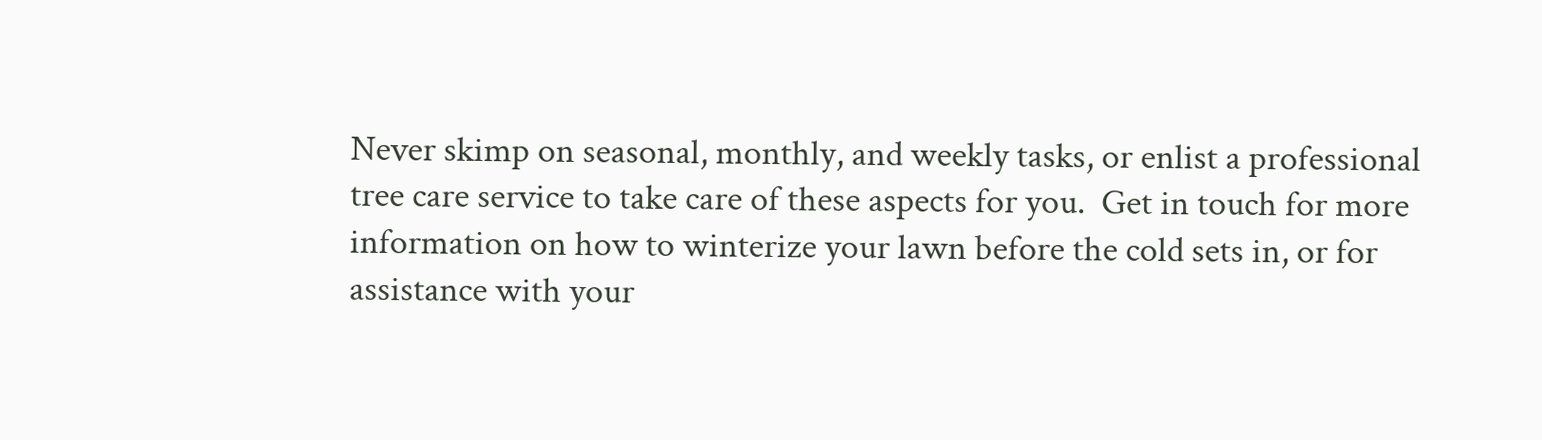Never skimp on seasonal, monthly, and weekly tasks, or enlist a professional tree care service to take care of these aspects for you.  Get in touch for more information on how to winterize your lawn before the cold sets in, or for assistance with your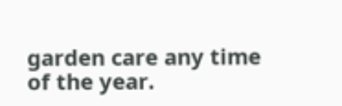garden care any time of the year.